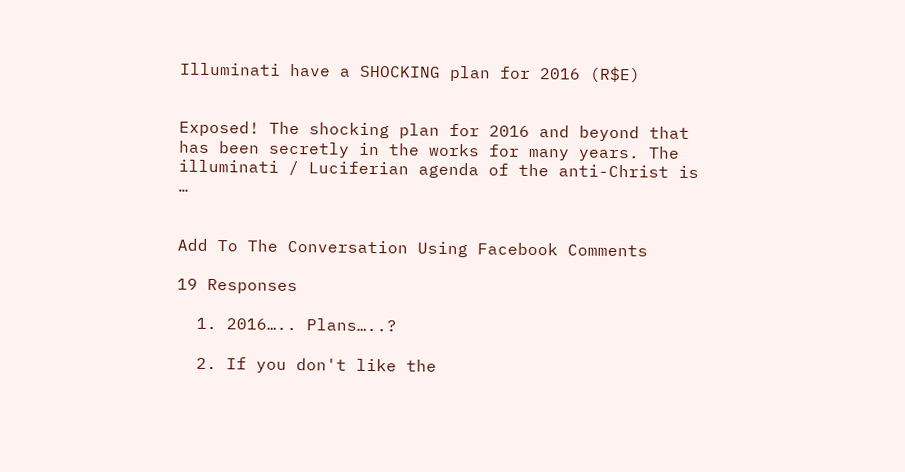Illuminati have a SHOCKING plan for 2016 (R$E)


Exposed! The shocking plan for 2016 and beyond that has been secretly in the works for many years. The illuminati / Luciferian agenda of the anti-Christ is …


Add To The Conversation Using Facebook Comments

19 Responses

  1. 2016….. Plans…..?

  2. If you don't like the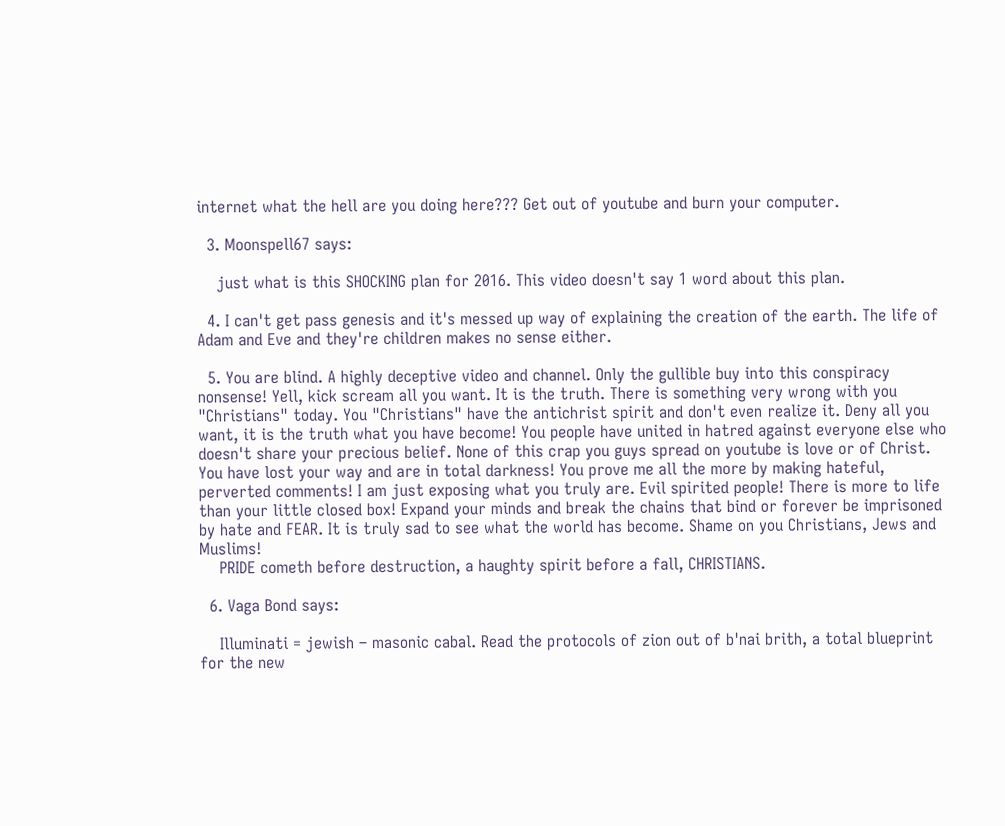internet what the hell are you doing here??? Get out of youtube and burn your computer.

  3. Moonspell67 says:

    just what is this SHOCKING plan for 2016. This video doesn't say 1 word about this plan.

  4. I can't get pass genesis and it's messed up way of explaining the creation of the earth. The life of Adam and Eve and they're children makes no sense either.

  5. You are blind. A highly deceptive video and channel. Only the gullible buy into this conspiracy nonsense! Yell, kick scream all you want. It is the truth. There is something very wrong with you "Christians" today. You "Christians" have the antichrist spirit and don't even realize it. Deny all you want, it is the truth what you have become! You people have united in hatred against everyone else who doesn't share your precious belief. None of this crap you guys spread on youtube is love or of Christ. You have lost your way and are in total darkness! You prove me all the more by making hateful, perverted comments! I am just exposing what you truly are. Evil spirited people! There is more to life than your little closed box! Expand your minds and break the chains that bind or forever be imprisoned by hate and FEAR. It is truly sad to see what the world has become. Shame on you Christians, Jews and Muslims!
    PRIDE cometh before destruction, a haughty spirit before a fall, CHRISTIANS.

  6. Vaga Bond says:

    Illuminati = jewish – masonic cabal. Read the protocols of zion out of b'nai brith, a total blueprint for the new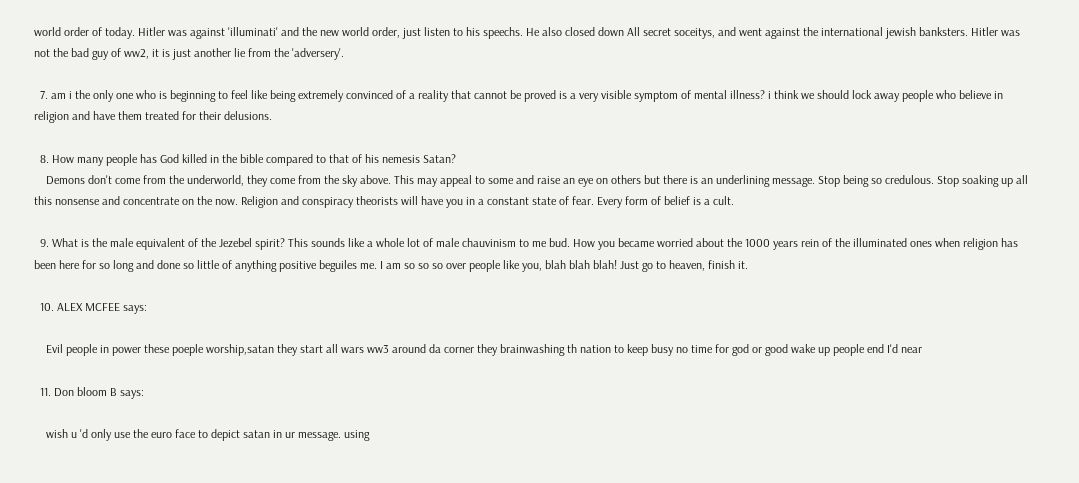world order of today. Hitler was against 'illuminati' and the new world order, just listen to his speechs. He also closed down All secret soceitys, and went against the international jewish banksters. Hitler was not the bad guy of ww2, it is just another lie from the 'adversery'.

  7. am i the only one who is beginning to feel like being extremely convinced of a reality that cannot be proved is a very visible symptom of mental illness? i think we should lock away people who believe in religion and have them treated for their delusions.

  8. How many people has God killed in the bible compared to that of his nemesis Satan?
    Demons don't come from the underworld, they come from the sky above. This may appeal to some and raise an eye on others but there is an underlining message. Stop being so credulous. Stop soaking up all this nonsense and concentrate on the now. Religion and conspiracy theorists will have you in a constant state of fear. Every form of belief is a cult.

  9. What is the male equivalent of the Jezebel spirit? This sounds like a whole lot of male chauvinism to me bud. How you became worried about the 1000 years rein of the illuminated ones when religion has been here for so long and done so little of anything positive beguiles me. I am so so so over people like you, blah blah blah! Just go to heaven, finish it.

  10. ALEX MCFEE says:

    Evil people in power these poeple worship,satan they start all wars ww3 around da corner they brainwashing th nation to keep busy no time for god or good wake up people end I'd near

  11. Don bloom B says:

    wish u 'd only use the euro face to depict satan in ur message. using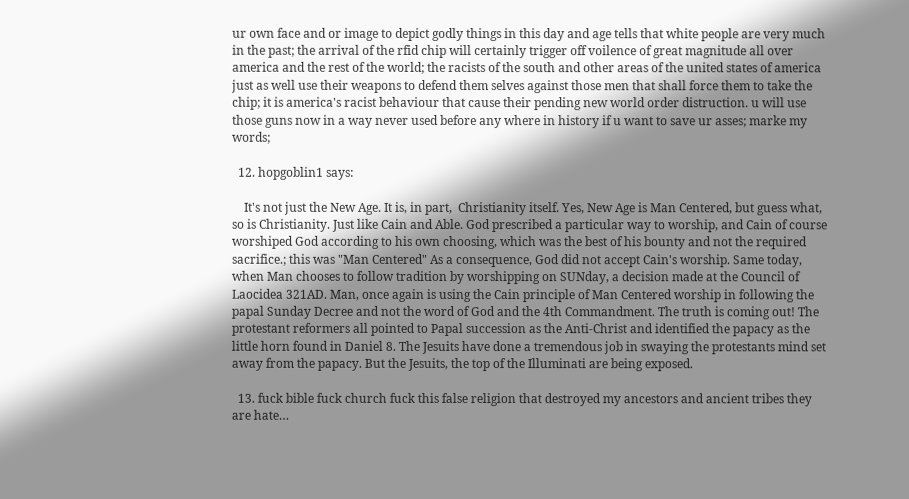ur own face and or image to depict godly things in this day and age tells that white people are very much in the past; the arrival of the rfid chip will certainly trigger off voilence of great magnitude all over america and the rest of the world; the racists of the south and other areas of the united states of america just as well use their weapons to defend them selves against those men that shall force them to take the chip; it is america's racist behaviour that cause their pending new world order distruction. u will use those guns now in a way never used before any where in history if u want to save ur asses; marke my words;

  12. hopgoblin1 says:

    It's not just the New Age. It is, in part,  Christianity itself. Yes, New Age is Man Centered, but guess what, so is Christianity. Just like Cain and Able. God prescribed a particular way to worship, and Cain of course worshiped God according to his own choosing, which was the best of his bounty and not the required sacrifice.; this was "Man Centered" As a consequence, God did not accept Cain's worship. Same today, when Man chooses to follow tradition by worshipping on SUNday, a decision made at the Council of Laocidea 321AD. Man, once again is using the Cain principle of Man Centered worship in following the papal Sunday Decree and not the word of God and the 4th Commandment. The truth is coming out! The protestant reformers all pointed to Papal succession as the Anti-Christ and identified the papacy as the little horn found in Daniel 8. The Jesuits have done a tremendous job in swaying the protestants mind set away from the papacy. But the Jesuits, the top of the Illuminati are being exposed.

  13. fuck bible fuck church fuck this false religion that destroyed my ancestors and ancient tribes they are hate…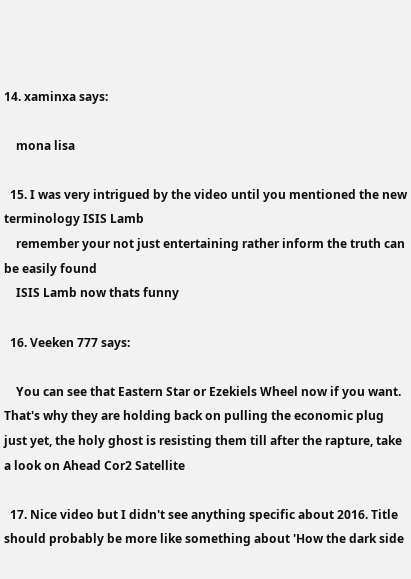14. xaminxa says:

    mona lisa

  15. I was very intrigued by the video until you mentioned the new terminology ISIS Lamb
    remember your not just entertaining rather inform the truth can be easily found
    ISIS Lamb now thats funny

  16. Veeken 777 says:

    You can see that Eastern Star or Ezekiels Wheel now if you want. That's why they are holding back on pulling the economic plug just yet, the holy ghost is resisting them till after the rapture, take a look on Ahead Cor2 Satellite

  17. Nice video but I didn't see anything specific about 2016. Title should probably be more like something about 'How the dark side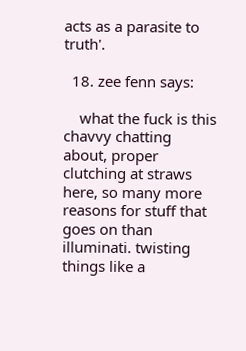acts as a parasite to truth'.

  18. zee fenn says:

    what the fuck is this chavvy chatting about, proper clutching at straws here, so many more reasons for stuff that goes on than illuminati. twisting things like a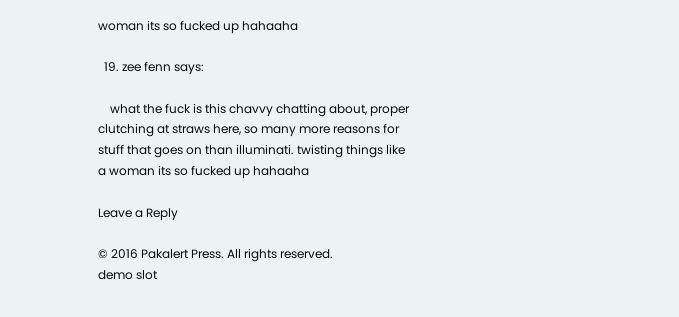woman its so fucked up hahaaha

  19. zee fenn says:

    what the fuck is this chavvy chatting about, proper clutching at straws here, so many more reasons for stuff that goes on than illuminati. twisting things like a woman its so fucked up hahaaha

Leave a Reply

© 2016 Pakalert Press. All rights reserved.
demo slot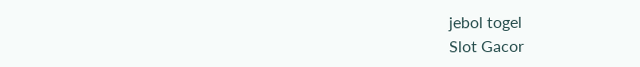jebol togel
Slot Gacor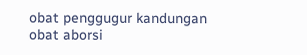obat penggugur kandungan
obat aborsi